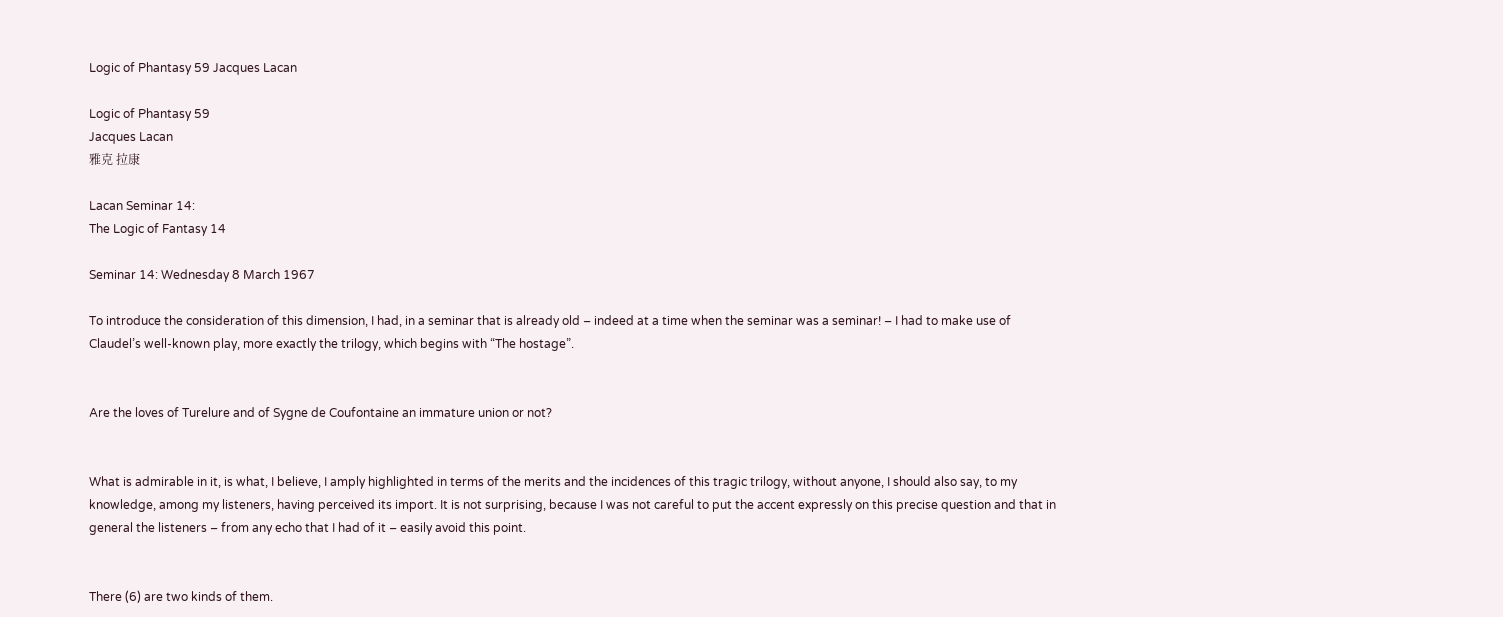Logic of Phantasy 59 Jacques Lacan

Logic of Phantasy 59
Jacques Lacan
雅克 拉康

Lacan Seminar 14:
The Logic of Fantasy 14

Seminar 14: Wednesday 8 March 1967

To introduce the consideration of this dimension, I had, in a seminar that is already old – indeed at a time when the seminar was a seminar! – I had to make use of Claudel’s well-known play, more exactly the trilogy, which begins with “The hostage”.


Are the loves of Turelure and of Sygne de Coufontaine an immature union or not?


What is admirable in it, is what, I believe, I amply highlighted in terms of the merits and the incidences of this tragic trilogy, without anyone, I should also say, to my knowledge, among my listeners, having perceived its import. It is not surprising, because I was not careful to put the accent expressly on this precise question and that in general the listeners – from any echo that I had of it – easily avoid this point.


There (6) are two kinds of them.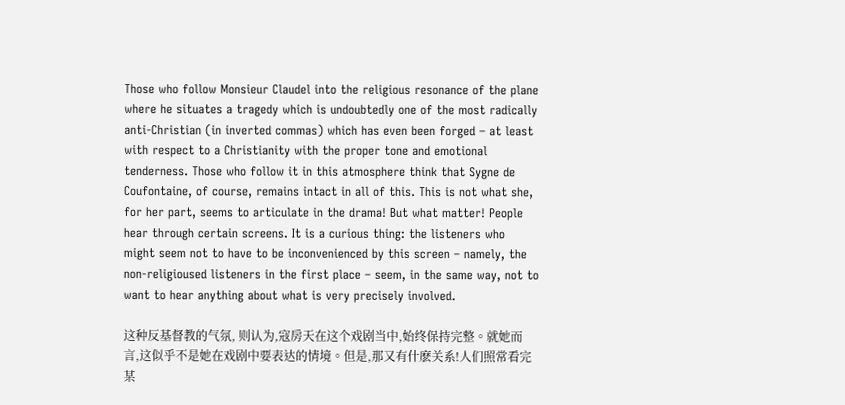Those who follow Monsieur Claudel into the religious resonance of the plane where he situates a tragedy which is undoubtedly one of the most radically anti-Christian (in inverted commas) which has even been forged – at least with respect to a Christianity with the proper tone and emotional tenderness. Those who follow it in this atmosphere think that Sygne de Coufontaine, of course, remains intact in all of this. This is not what she, for her part, seems to articulate in the drama! But what matter! People hear through certain screens. It is a curious thing: the listeners who might seem not to have to be inconvenienced by this screen – namely, the non-religioused listeners in the first place – seem, in the same way, not to want to hear anything about what is very precisely involved.

这种反基督教的气氛, 则认为,寇房天在这个戏剧当中,始终保持完整。就她而言,这似乎不是她在戏剧中要表达的情境。但是,那又有什麽关系!人们照常看完某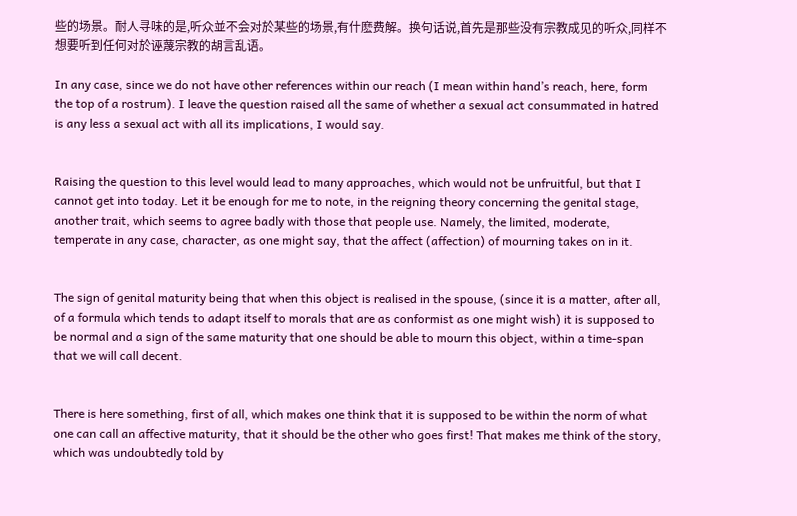些的场景。耐人寻味的是,听众並不会对於某些的场景,有什麽费解。换句话说,首先是那些没有宗教成见的听众,同样不想要听到任何对於诬蔑宗教的胡言乱语。

In any case, since we do not have other references within our reach (I mean within hand’s reach, here, form the top of a rostrum). I leave the question raised all the same of whether a sexual act consummated in hatred is any less a sexual act with all its implications, I would say.


Raising the question to this level would lead to many approaches, which would not be unfruitful, but that I cannot get into today. Let it be enough for me to note, in the reigning theory concerning the genital stage, another trait, which seems to agree badly with those that people use. Namely, the limited, moderate, temperate in any case, character, as one might say, that the affect (affection) of mourning takes on in it.


The sign of genital maturity being that when this object is realised in the spouse, (since it is a matter, after all, of a formula which tends to adapt itself to morals that are as conformist as one might wish) it is supposed to be normal and a sign of the same maturity that one should be able to mourn this object, within a time-span that we will call decent.


There is here something, first of all, which makes one think that it is supposed to be within the norm of what one can call an affective maturity, that it should be the other who goes first! That makes me think of the story, which was undoubtedly told by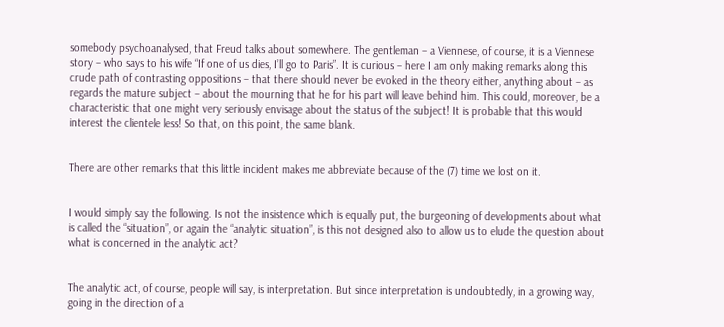somebody psychoanalysed, that Freud talks about somewhere. The gentleman – a Viennese, of course, it is a Viennese story – who says to his wife “If one of us dies, I’ll go to Paris”. It is curious – here I am only making remarks along this crude path of contrasting oppositions – that there should never be evoked in the theory either, anything about – as regards the mature subject – about the mourning that he for his part will leave behind him. This could, moreover, be a characteristic that one might very seriously envisage about the status of the subject! It is probable that this would interest the clientele less! So that, on this point, the same blank.


There are other remarks that this little incident makes me abbreviate because of the (7) time we lost on it.


I would simply say the following. Is not the insistence which is equally put, the burgeoning of developments about what is called the “situation”, or again the “analytic situation”, is this not designed also to allow us to elude the question about what is concerned in the analytic act?


The analytic act, of course, people will say, is interpretation. But since interpretation is undoubtedly, in a growing way, going in the direction of a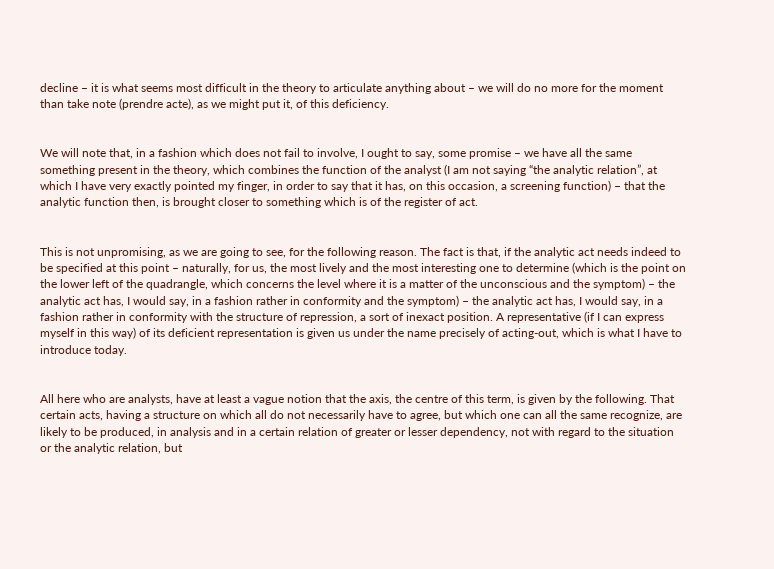decline – it is what seems most difficult in the theory to articulate anything about – we will do no more for the moment than take note (prendre acte), as we might put it, of this deficiency.


We will note that, in a fashion which does not fail to involve, I ought to say, some promise – we have all the same something present in the theory, which combines the function of the analyst (I am not saying “the analytic relation”, at which I have very exactly pointed my finger, in order to say that it has, on this occasion, a screening function) – that the analytic function then, is brought closer to something which is of the register of act.


This is not unpromising, as we are going to see, for the following reason. The fact is that, if the analytic act needs indeed to be specified at this point – naturally, for us, the most lively and the most interesting one to determine (which is the point on the lower left of the quadrangle, which concerns the level where it is a matter of the unconscious and the symptom) – the analytic act has, I would say, in a fashion rather in conformity and the symptom) – the analytic act has, I would say, in a fashion rather in conformity with the structure of repression, a sort of inexact position. A representative (if I can express myself in this way) of its deficient representation is given us under the name precisely of acting-out, which is what I have to introduce today.


All here who are analysts, have at least a vague notion that the axis, the centre of this term, is given by the following. That certain acts, having a structure on which all do not necessarily have to agree, but which one can all the same recognize, are likely to be produced, in analysis and in a certain relation of greater or lesser dependency, not with regard to the situation or the analytic relation, but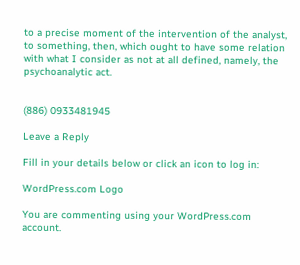to a precise moment of the intervention of the analyst, to something, then, which ought to have some relation with what I consider as not at all defined, namely, the psychoanalytic act.


(886) 0933481945

Leave a Reply

Fill in your details below or click an icon to log in:

WordPress.com Logo

You are commenting using your WordPress.com account.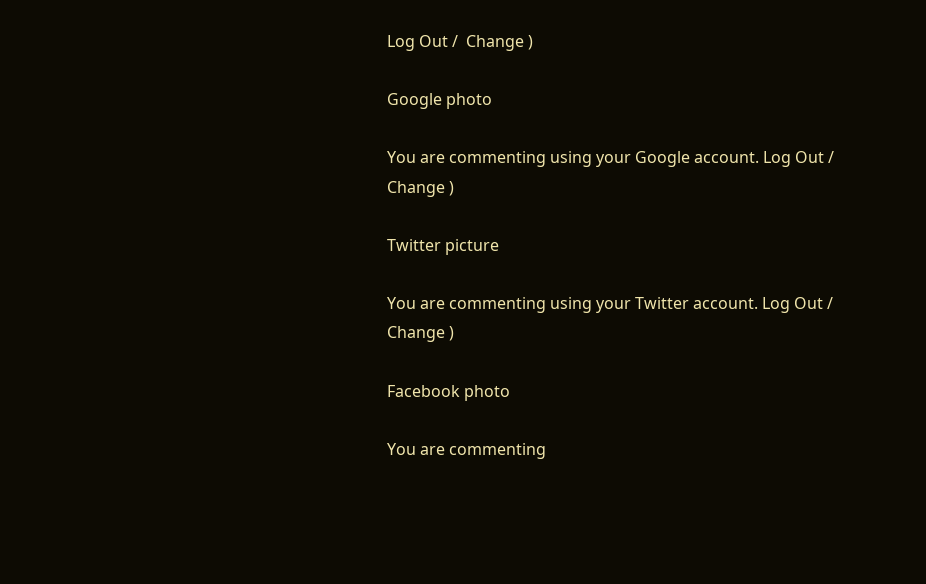Log Out /  Change )

Google photo

You are commenting using your Google account. Log Out /  Change )

Twitter picture

You are commenting using your Twitter account. Log Out /  Change )

Facebook photo

You are commenting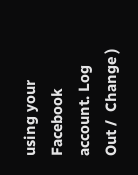using your Facebook account. Log Out /  Change )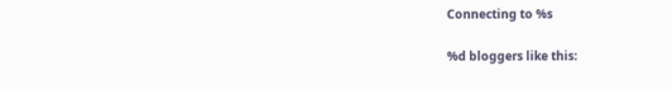Connecting to %s

%d bloggers like this: